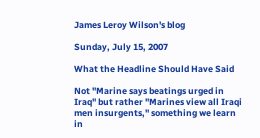James Leroy Wilson's blog

Sunday, July 15, 2007

What the Headline Should Have Said

Not "Marine says beatings urged in Iraq" but rather "Marines view all Iraqi men insurgents," something we learn in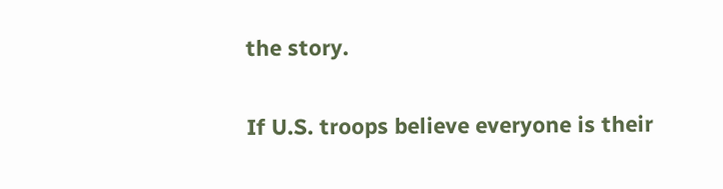the story.

If U.S. troops believe everyone is their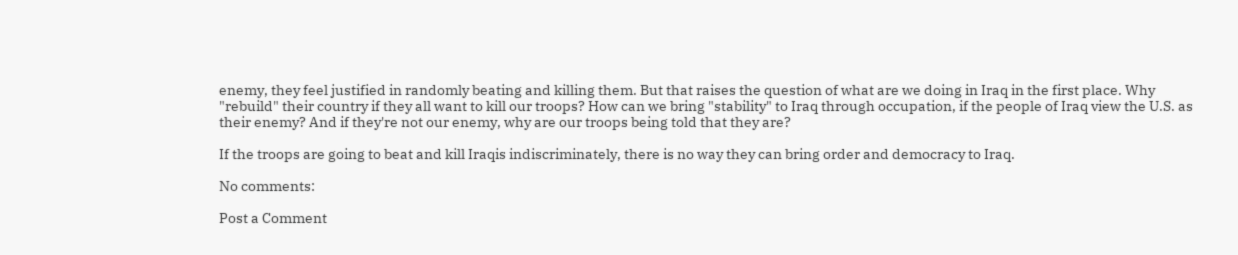enemy, they feel justified in randomly beating and killing them. But that raises the question of what are we doing in Iraq in the first place. Why "rebuild" their country if they all want to kill our troops? How can we bring "stability" to Iraq through occupation, if the people of Iraq view the U.S. as their enemy? And if they're not our enemy, why are our troops being told that they are?

If the troops are going to beat and kill Iraqis indiscriminately, there is no way they can bring order and democracy to Iraq.

No comments:

Post a Comment